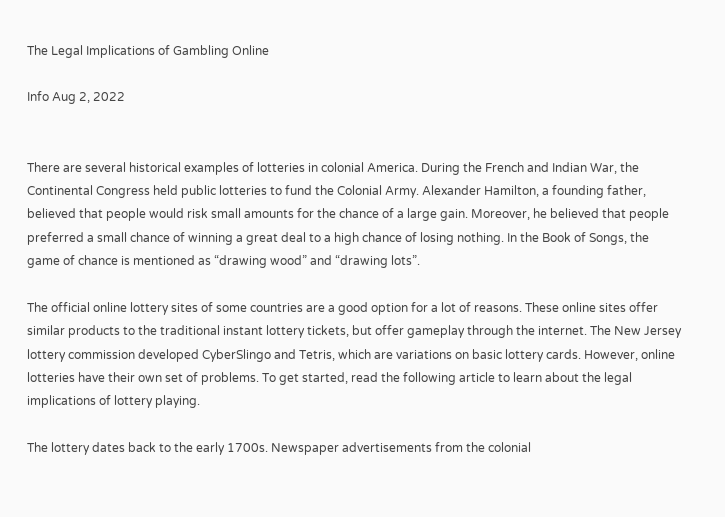The Legal Implications of Gambling Online

Info Aug 2, 2022


There are several historical examples of lotteries in colonial America. During the French and Indian War, the Continental Congress held public lotteries to fund the Colonial Army. Alexander Hamilton, a founding father, believed that people would risk small amounts for the chance of a large gain. Moreover, he believed that people preferred a small chance of winning a great deal to a high chance of losing nothing. In the Book of Songs, the game of chance is mentioned as “drawing wood” and “drawing lots”.

The official online lottery sites of some countries are a good option for a lot of reasons. These online sites offer similar products to the traditional instant lottery tickets, but offer gameplay through the internet. The New Jersey lottery commission developed CyberSlingo and Tetris, which are variations on basic lottery cards. However, online lotteries have their own set of problems. To get started, read the following article to learn about the legal implications of lottery playing.

The lottery dates back to the early 1700s. Newspaper advertisements from the colonial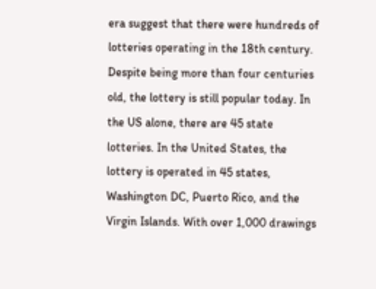era suggest that there were hundreds of lotteries operating in the 18th century. Despite being more than four centuries old, the lottery is still popular today. In the US alone, there are 45 state lotteries. In the United States, the lottery is operated in 45 states, Washington DC, Puerto Rico, and the Virgin Islands. With over 1,000 drawings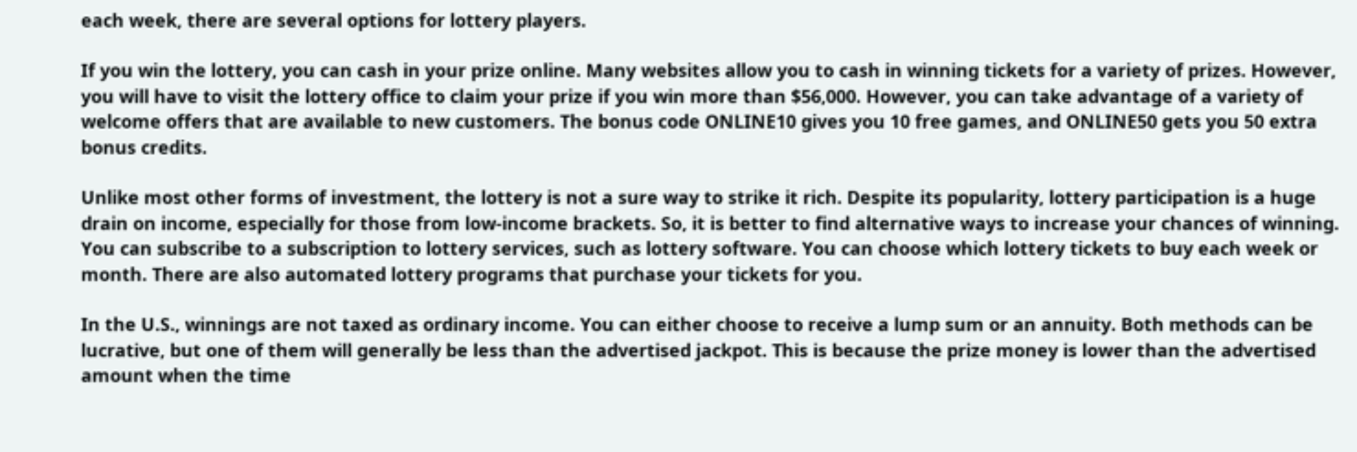each week, there are several options for lottery players.

If you win the lottery, you can cash in your prize online. Many websites allow you to cash in winning tickets for a variety of prizes. However, you will have to visit the lottery office to claim your prize if you win more than $56,000. However, you can take advantage of a variety of welcome offers that are available to new customers. The bonus code ONLINE10 gives you 10 free games, and ONLINE50 gets you 50 extra bonus credits.

Unlike most other forms of investment, the lottery is not a sure way to strike it rich. Despite its popularity, lottery participation is a huge drain on income, especially for those from low-income brackets. So, it is better to find alternative ways to increase your chances of winning. You can subscribe to a subscription to lottery services, such as lottery software. You can choose which lottery tickets to buy each week or month. There are also automated lottery programs that purchase your tickets for you.

In the U.S., winnings are not taxed as ordinary income. You can either choose to receive a lump sum or an annuity. Both methods can be lucrative, but one of them will generally be less than the advertised jackpot. This is because the prize money is lower than the advertised amount when the time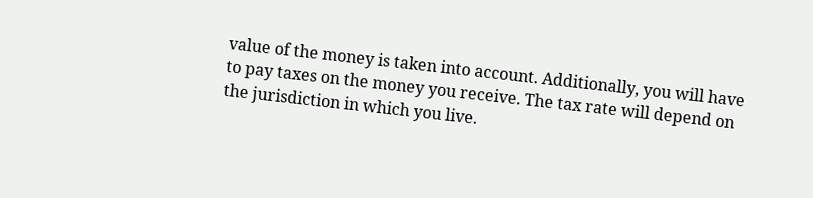value of the money is taken into account. Additionally, you will have to pay taxes on the money you receive. The tax rate will depend on the jurisdiction in which you live.